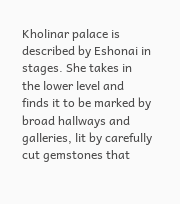Kholinar palace is described by Eshonai in stages. She takes in the lower level and finds it to be marked by broad hallways and galleries, lit by carefully cut gemstones that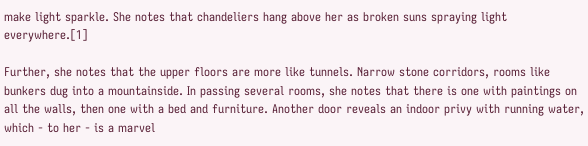make light sparkle. She notes that chandeliers hang above her as broken suns spraying light everywhere.[1]

Further, she notes that the upper floors are more like tunnels. Narrow stone corridors, rooms like bunkers dug into a mountainside. In passing several rooms, she notes that there is one with paintings on all the walls, then one with a bed and furniture. Another door reveals an indoor privy with running water, which - to her - is a marvel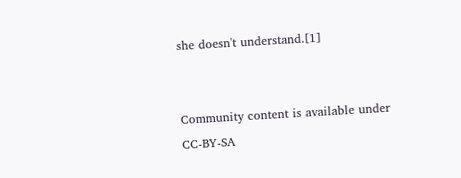she doesn't understand.[1]


Community content is available under CC-BY-SA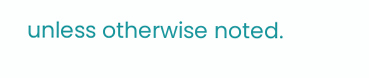unless otherwise noted.